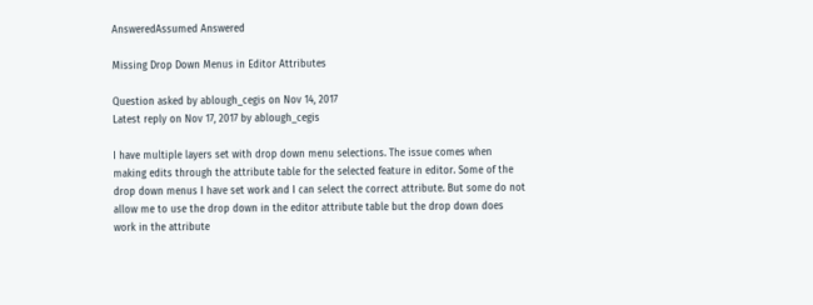AnsweredAssumed Answered

Missing Drop Down Menus in Editor Attributes

Question asked by ablough_cegis on Nov 14, 2017
Latest reply on Nov 17, 2017 by ablough_cegis

I have multiple layers set with drop down menu selections. The issue comes when making edits through the attribute table for the selected feature in editor. Some of the drop down menus I have set work and I can select the correct attribute. But some do not allow me to use the drop down in the editor attribute table but the drop down does work in the attribute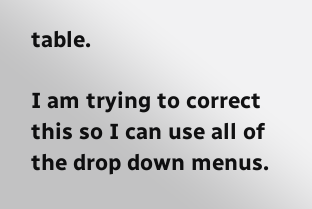table.

I am trying to correct this so I can use all of the drop down menus.